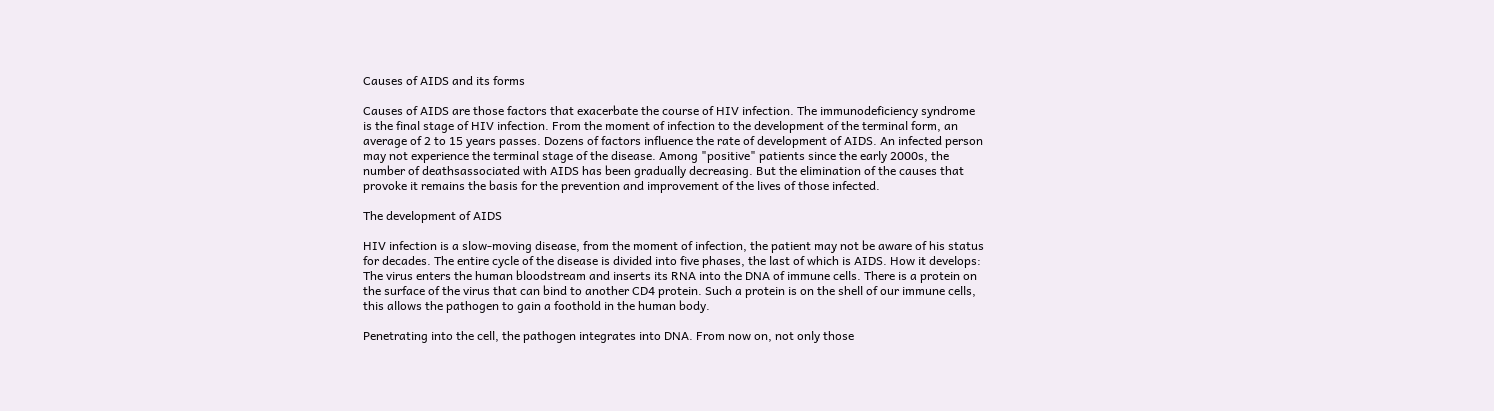Causes of AIDS and its forms

Causes of AIDS are those factors that exacerbate the course of HIV infection. The immunodeficiency syndrome is the final stage of HIV infection. From the moment of infection to the development of the terminal form, an average of 2 to 15 years passes. Dozens of factors influence the rate of development of AIDS. An infected person may not experience the terminal stage of the disease. Among "positive" patients since the early 2000s, the number of deathsassociated with AIDS has been gradually decreasing. But the elimination of the causes that provoke it remains the basis for the prevention and improvement of the lives of those infected.

The development of AIDS

HIV infection is a slow-moving disease, from the moment of infection, the patient may not be aware of his status for decades. The entire cycle of the disease is divided into five phases, the last of which is AIDS. How it develops: The virus enters the human bloodstream and inserts its RNA into the DNA of immune cells. There is a protein on the surface of the virus that can bind to another CD4 protein. Such a protein is on the shell of our immune cells, this allows the pathogen to gain a foothold in the human body.

Penetrating into the cell, the pathogen integrates into DNA. From now on, not only those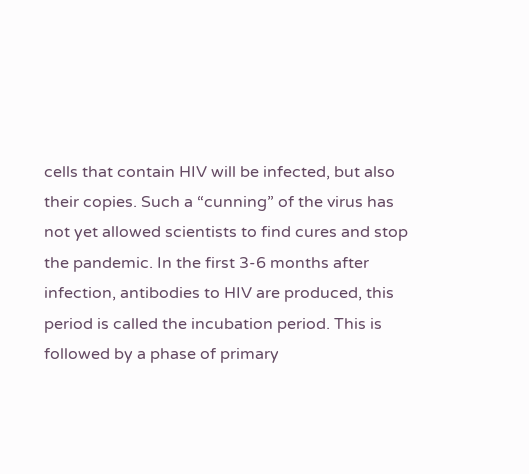cells that contain HIV will be infected, but also their copies. Such a “cunning” of the virus has not yet allowed scientists to find cures and stop the pandemic. In the first 3-6 months after infection, antibodies to HIV are produced, this period is called the incubation period. This is followed by a phase of primary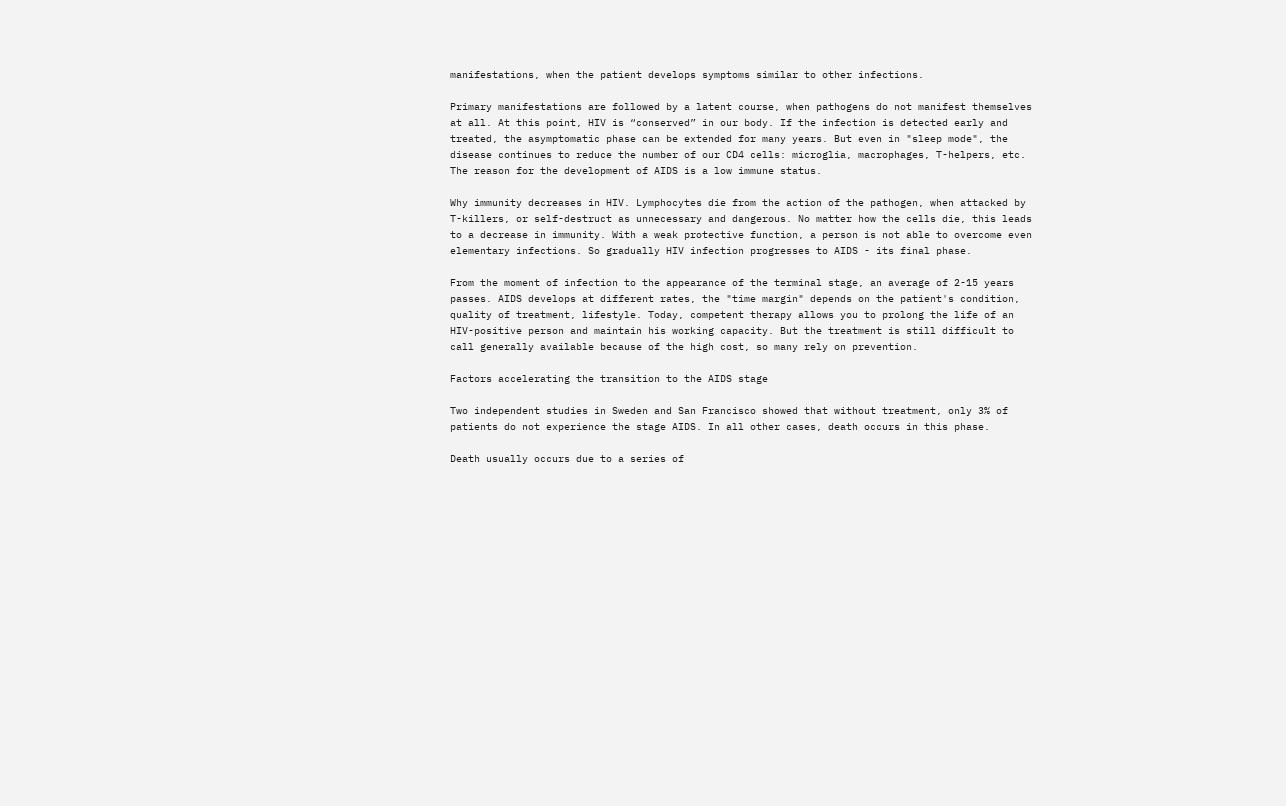manifestations, when the patient develops symptoms similar to other infections.

Primary manifestations are followed by a latent course, when pathogens do not manifest themselves at all. At this point, HIV is “conserved” in our body. If the infection is detected early and treated, the asymptomatic phase can be extended for many years. But even in "sleep mode", the disease continues to reduce the number of our CD4 cells: microglia, macrophages, T-helpers, etc. The reason for the development of AIDS is a low immune status.

Why immunity decreases in HIV. Lymphocytes die from the action of the pathogen, when attacked by T-killers, or self-destruct as unnecessary and dangerous. No matter how the cells die, this leads to a decrease in immunity. With a weak protective function, a person is not able to overcome even elementary infections. So gradually HIV infection progresses to AIDS - its final phase.

From the moment of infection to the appearance of the terminal stage, an average of 2-15 years passes. AIDS develops at different rates, the "time margin" depends on the patient's condition, quality of treatment, lifestyle. Today, competent therapy allows you to prolong the life of an HIV-positive person and maintain his working capacity. But the treatment is still difficult to call generally available because of the high cost, so many rely on prevention.

Factors accelerating the transition to the AIDS stage

Two independent studies in Sweden and San Francisco showed that without treatment, only 3% of patients do not experience the stage AIDS. In all other cases, death occurs in this phase.

Death usually occurs due to a series of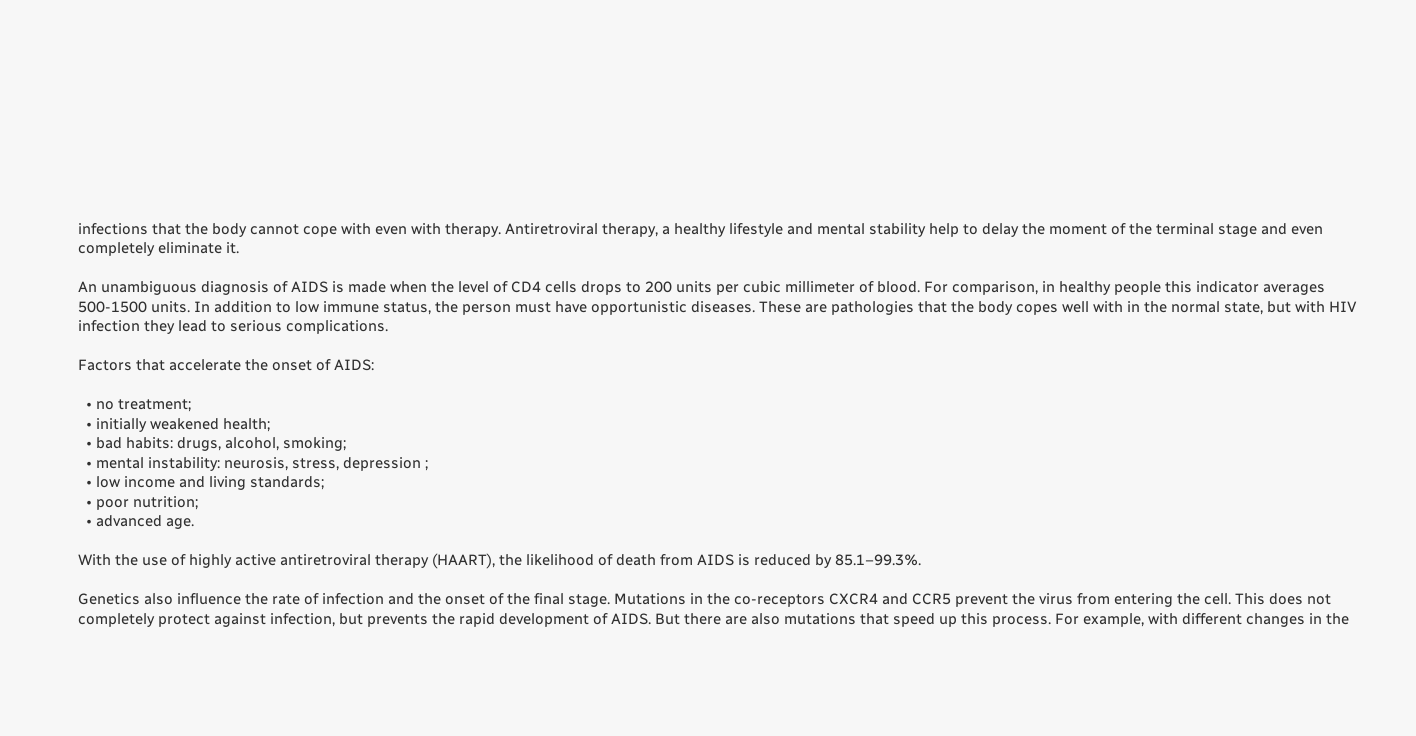infections that the body cannot cope with even with therapy. Antiretroviral therapy, a healthy lifestyle and mental stability help to delay the moment of the terminal stage and even completely eliminate it.

An unambiguous diagnosis of AIDS is made when the level of CD4 cells drops to 200 units per cubic millimeter of blood. For comparison, in healthy people this indicator averages 500-1500 units. In addition to low immune status, the person must have opportunistic diseases. These are pathologies that the body copes well with in the normal state, but with HIV infection they lead to serious complications.

Factors that accelerate the onset of AIDS:

  • no treatment;
  • initially weakened health;
  • bad habits: drugs, alcohol, smoking;
  • mental instability: neurosis, stress, depression ;
  • low income and living standards;
  • poor nutrition;
  • advanced age.

With the use of highly active antiretroviral therapy (HAART), the likelihood of death from AIDS is reduced by 85.1–99.3%.

Genetics also influence the rate of infection and the onset of the final stage. Mutations in the co-receptors CXCR4 and CCR5 prevent the virus from entering the cell. This does not completely protect against infection, but prevents the rapid development of AIDS. But there are also mutations that speed up this process. For example, with different changes in the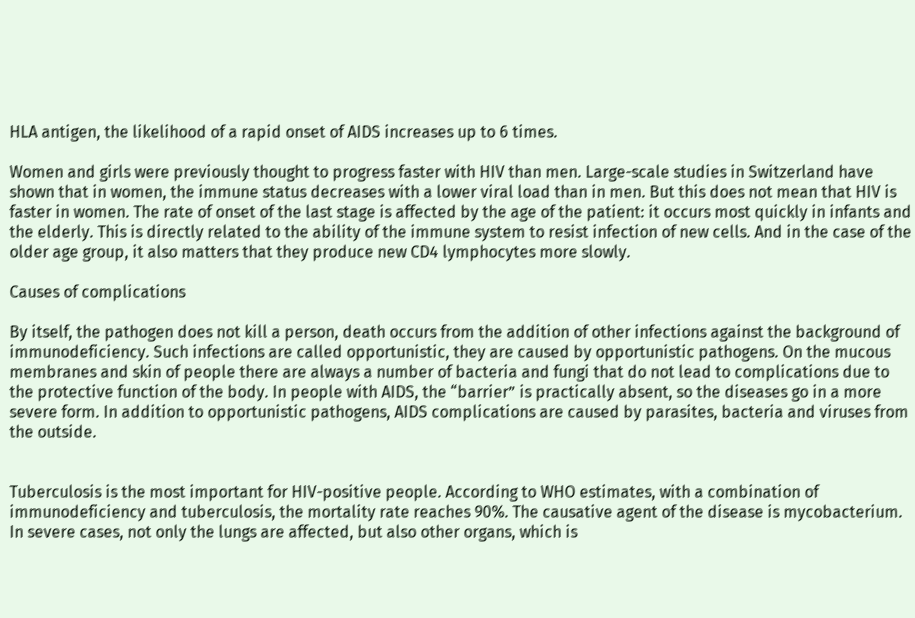HLA antigen, the likelihood of a rapid onset of AIDS increases up to 6 times.

Women and girls were previously thought to progress faster with HIV than men. Large-scale studies in Switzerland have shown that in women, the immune status decreases with a lower viral load than in men. But this does not mean that HIV is faster in women. The rate of onset of the last stage is affected by the age of the patient: it occurs most quickly in infants and the elderly. This is directly related to the ability of the immune system to resist infection of new cells. And in the case of the older age group, it also matters that they produce new CD4 lymphocytes more slowly.

Causes of complications

By itself, the pathogen does not kill a person, death occurs from the addition of other infections against the background of immunodeficiency. Such infections are called opportunistic, they are caused by opportunistic pathogens. On the mucous membranes and skin of people there are always a number of bacteria and fungi that do not lead to complications due to the protective function of the body. In people with AIDS, the “barrier” is practically absent, so the diseases go in a more severe form. In addition to opportunistic pathogens, AIDS complications are caused by parasites, bacteria and viruses from the outside.


Tuberculosis is the most important for HIV-positive people. According to WHO estimates, with a combination of immunodeficiency and tuberculosis, the mortality rate reaches 90%. The causative agent of the disease is mycobacterium. In severe cases, not only the lungs are affected, but also other organs, which is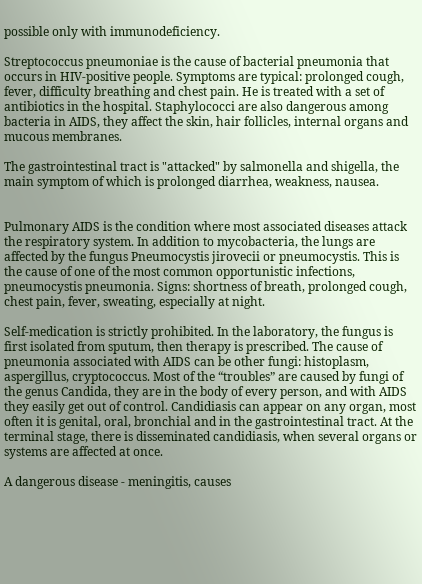possible only with immunodeficiency.

Streptococcus pneumoniae is the cause of bacterial pneumonia that occurs in HIV-positive people. Symptoms are typical: prolonged cough, fever, difficulty breathing and chest pain. He is treated with a set of antibiotics in the hospital. Staphylococci are also dangerous among bacteria in AIDS, they affect the skin, hair follicles, internal organs and mucous membranes.

The gastrointestinal tract is "attacked" by salmonella and shigella, the main symptom of which is prolonged diarrhea, weakness, nausea.


Pulmonary AIDS is the condition where most associated diseases attack the respiratory system. In addition to mycobacteria, the lungs are affected by the fungus Pneumocystis jirovecii or pneumocystis. This is the cause of one of the most common opportunistic infections, pneumocystis pneumonia. Signs: shortness of breath, prolonged cough, chest pain, fever, sweating, especially at night.

Self-medication is strictly prohibited. In the laboratory, the fungus is first isolated from sputum, then therapy is prescribed. The cause of pneumonia associated with AIDS can be other fungi: histoplasm, aspergillus, cryptococcus. Most of the “troubles” are caused by fungi of the genus Candida, they are in the body of every person, and with AIDS they easily get out of control. Candidiasis can appear on any organ, most often it is genital, oral, bronchial and in the gastrointestinal tract. At the terminal stage, there is disseminated candidiasis, when several organs or systems are affected at once.

A dangerous disease - meningitis, causes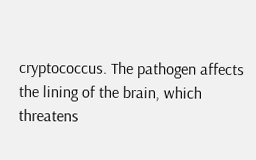cryptococcus. The pathogen affects the lining of the brain, which threatens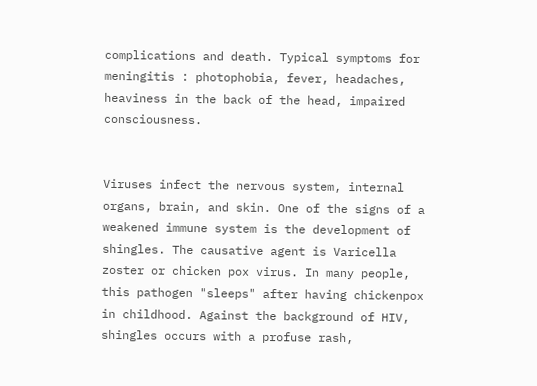complications and death. Typical symptoms for meningitis : photophobia, fever, headaches, heaviness in the back of the head, impaired consciousness.


Viruses infect the nervous system, internal organs, brain, and skin. One of the signs of a weakened immune system is the development of shingles. The causative agent is Varicella zoster or chicken pox virus. In many people, this pathogen "sleeps" after having chickenpox in childhood. Against the background of HIV, shingles occurs with a profuse rash,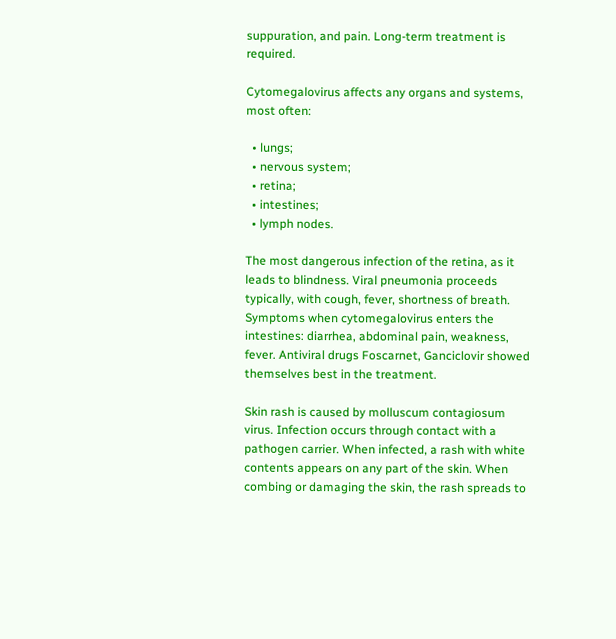suppuration, and pain. Long-term treatment is required.

Cytomegalovirus affects any organs and systems, most often:

  • lungs;
  • nervous system;
  • retina;
  • intestines;
  • lymph nodes.

The most dangerous infection of the retina, as it leads to blindness. Viral pneumonia proceeds typically, with cough, fever, shortness of breath. Symptoms when cytomegalovirus enters the intestines: diarrhea, abdominal pain, weakness, fever. Antiviral drugs Foscarnet, Ganciclovir showed themselves best in the treatment.

Skin rash is caused by molluscum contagiosum virus. Infection occurs through contact with a pathogen carrier. When infected, a rash with white contents appears on any part of the skin. When combing or damaging the skin, the rash spreads to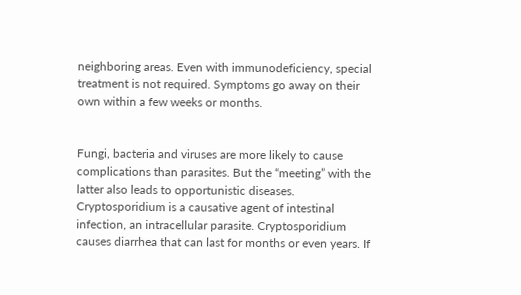neighboring areas. Even with immunodeficiency, special treatment is not required. Symptoms go away on their own within a few weeks or months.


Fungi, bacteria and viruses are more likely to cause complications than parasites. But the “meeting” with the latter also leads to opportunistic diseases. Cryptosporidium is a causative agent of intestinal infection, an intracellular parasite. Cryptosporidium causes diarrhea that can last for months or even years. If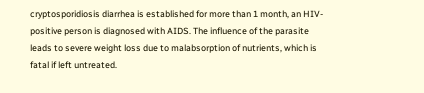cryptosporidiosis diarrhea is established for more than 1 month, an HIV-positive person is diagnosed with AIDS. The influence of the parasite leads to severe weight loss due to malabsorption of nutrients, which is fatal if left untreated.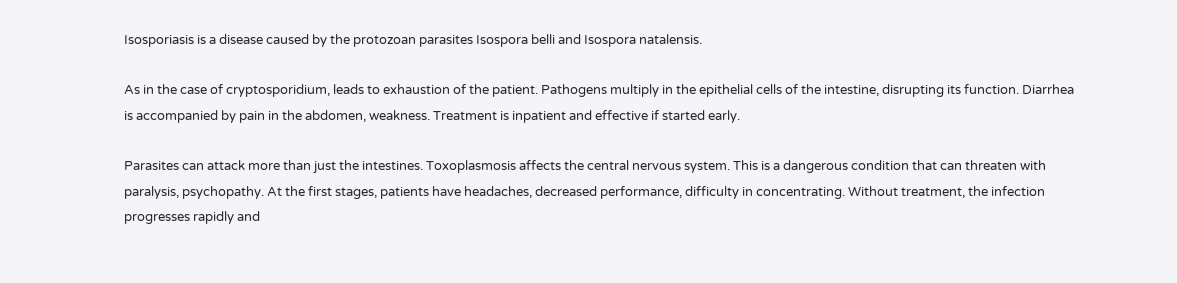Isosporiasis is a disease caused by the protozoan parasites Isospora belli and Isospora natalensis.

As in the case of cryptosporidium, leads to exhaustion of the patient. Pathogens multiply in the epithelial cells of the intestine, disrupting its function. Diarrhea is accompanied by pain in the abdomen, weakness. Treatment is inpatient and effective if started early.

Parasites can attack more than just the intestines. Toxoplasmosis affects the central nervous system. This is a dangerous condition that can threaten with paralysis, psychopathy. At the first stages, patients have headaches, decreased performance, difficulty in concentrating. Without treatment, the infection progresses rapidly and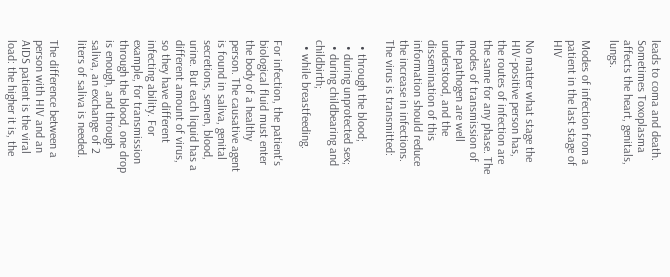leads to coma and death. Sometimes Toxoplasma affects the heart, genitals, lungs.

Modes of infection from a patient in the last stage of HIV

No matter what stage the HIV-positive person has, the routes of infection are the same for any phase. The modes of transmission of the pathogen are well understood, and the dissemination of this information should reduce the increase in infections. The virus is transmitted:

  • through the blood;
  • during unprotected sex;
  • during childbearing and childbirth;
  • while breastfeeding.

For infection, the patient's biological fluid must enter the body of a healthy person. The causative agent is found in saliva, genital secretions, semen, blood, urine. But each liquid has a different amount of virus, so they have different infecting ability. For example, for transmission through the blood, one drop is enough, and through saliva, an exchange of 2 liters of saliva is needed.

The difference between a person with HIV and an AIDS patient is the viral load: the higher it is, the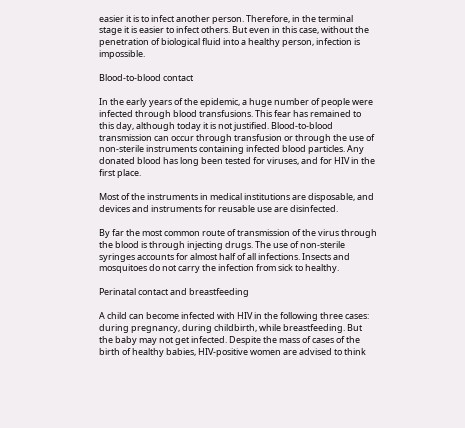easier it is to infect another person. Therefore, in the terminal stage it is easier to infect others. But even in this case, without the penetration of biological fluid into a healthy person, infection is impossible.

Blood-to-blood contact

In the early years of the epidemic, a huge number of people were infected through blood transfusions. This fear has remained to this day, although today it is not justified. Blood-to-blood transmission can occur through transfusion or through the use of non-sterile instruments containing infected blood particles. Any donated blood has long been tested for viruses, and for HIV in the first place.

Most of the instruments in medical institutions are disposable, and devices and instruments for reusable use are disinfected.

By far the most common route of transmission of the virus through the blood is through injecting drugs. The use of non-sterile syringes accounts for almost half of all infections. Insects and mosquitoes do not carry the infection from sick to healthy.

Perinatal contact and breastfeeding

A child can become infected with HIV in the following three cases: during pregnancy, during childbirth, while breastfeeding. But the baby may not get infected. Despite the mass of cases of the birth of healthy babies, HIV-positive women are advised to think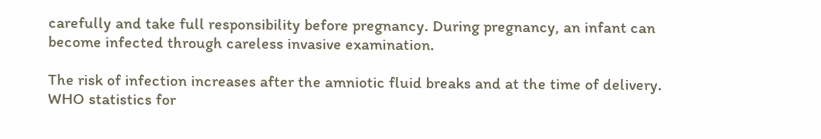carefully and take full responsibility before pregnancy. During pregnancy, an infant can become infected through careless invasive examination.

The risk of infection increases after the amniotic fluid breaks and at the time of delivery. WHO statistics for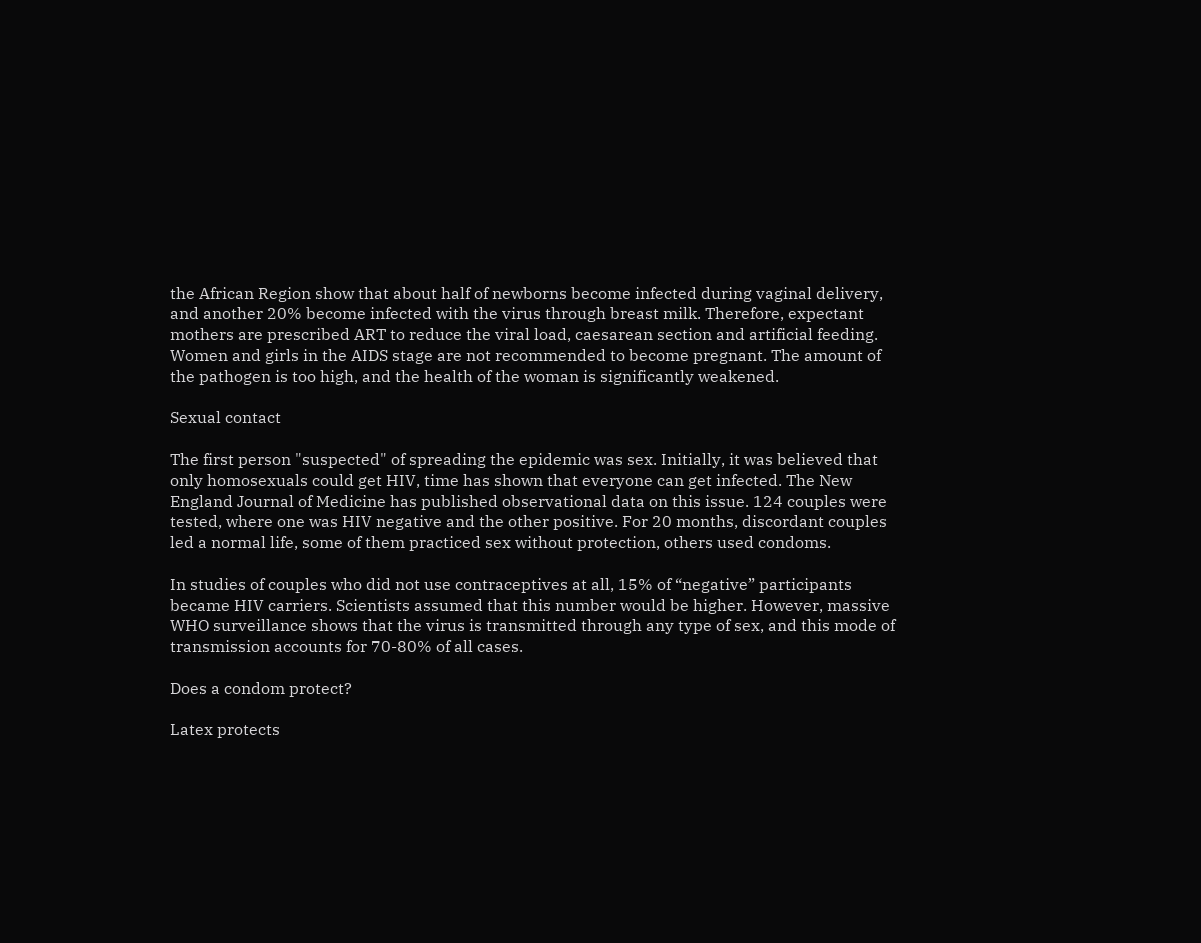the African Region show that about half of newborns become infected during vaginal delivery, and another 20% become infected with the virus through breast milk. Therefore, expectant mothers are prescribed ART to reduce the viral load, caesarean section and artificial feeding. Women and girls in the AIDS stage are not recommended to become pregnant. The amount of the pathogen is too high, and the health of the woman is significantly weakened.

Sexual contact

The first person "suspected" of spreading the epidemic was sex. Initially, it was believed that only homosexuals could get HIV, time has shown that everyone can get infected. The New England Journal of Medicine has published observational data on this issue. 124 couples were tested, where one was HIV negative and the other positive. For 20 months, discordant couples led a normal life, some of them practiced sex without protection, others used condoms.

In studies of couples who did not use contraceptives at all, 15% of “negative” participants became HIV carriers. Scientists assumed that this number would be higher. However, massive WHO surveillance shows that the virus is transmitted through any type of sex, and this mode of transmission accounts for 70-80% of all cases.

Does a condom protect?

Latex protects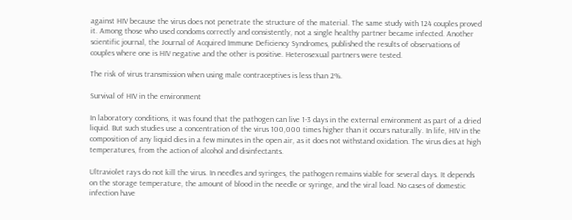against HIV because the virus does not penetrate the structure of the material. The same study with 124 couples proved it. Among those who used condoms correctly and consistently, not a single healthy partner became infected. Another scientific journal, the Journal of Acquired Immune Deficiency Syndromes, published the results of observations of couples where one is HIV negative and the other is positive. Heterosexual partners were tested.

The risk of virus transmission when using male contraceptives is less than 2%.

Survival of HIV in the environment

In laboratory conditions, it was found that the pathogen can live 1-3 days in the external environment as part of a dried liquid. But such studies use a concentration of the virus 100,000 times higher than it occurs naturally. In life, HIV in the composition of any liquid dies in a few minutes in the open air, as it does not withstand oxidation. The virus dies at high temperatures, from the action of alcohol and disinfectants.

Ultraviolet rays do not kill the virus. In needles and syringes, the pathogen remains viable for several days. It depends on the storage temperature, the amount of blood in the needle or syringe, and the viral load. No cases of domestic infection have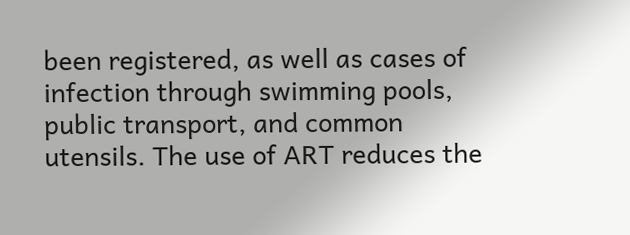been registered, as well as cases of infection through swimming pools, public transport, and common utensils. The use of ART reduces the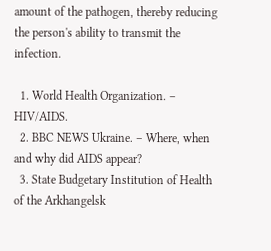amount of the pathogen, thereby reducing the person's ability to transmit the infection.

  1. World Health Organization. – HIV/AIDS.
  2. BBC NEWS Ukraine. – Where, when and why did AIDS appear?
  3. State Budgetary Institution of Health of the Arkhangelsk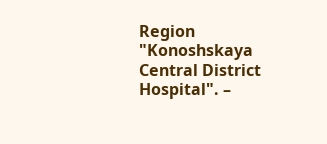Region "Konoshskaya Central District Hospital". –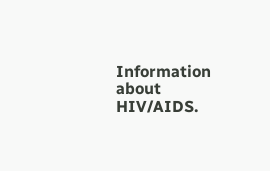Information about HIV/AIDS.